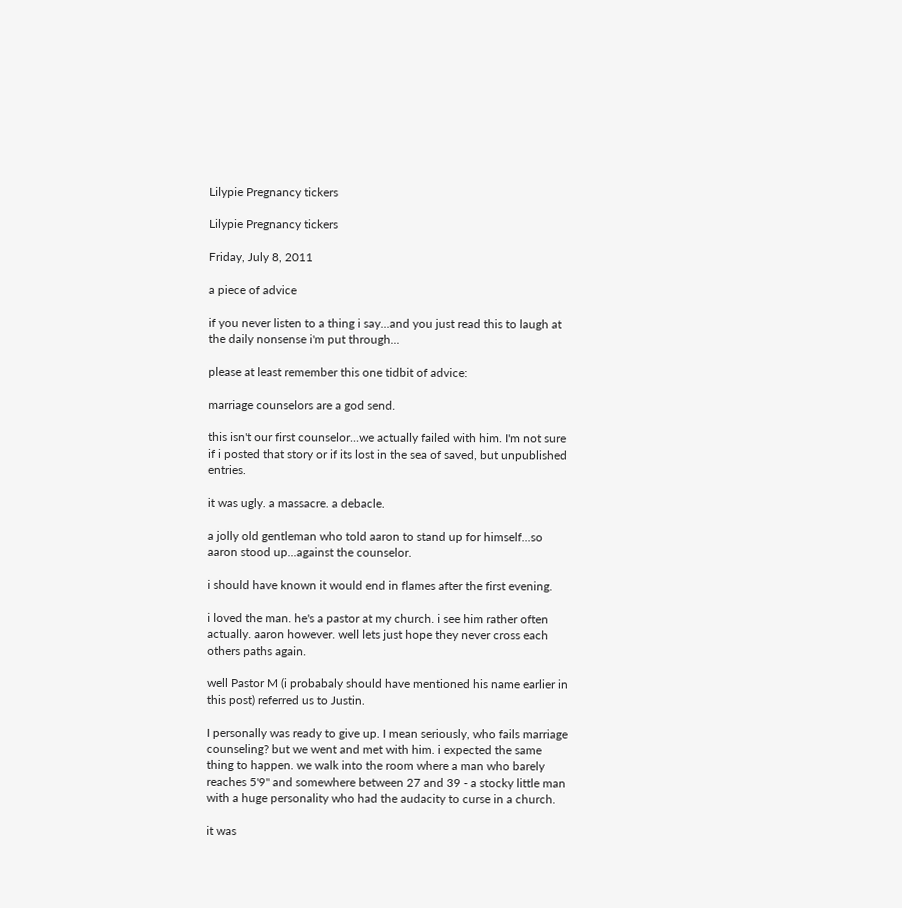Lilypie Pregnancy tickers

Lilypie Pregnancy tickers

Friday, July 8, 2011

a piece of advice

if you never listen to a thing i say...and you just read this to laugh at the daily nonsense i'm put through...

please at least remember this one tidbit of advice:

marriage counselors are a god send.

this isn't our first counselor...we actually failed with him. I'm not sure if i posted that story or if its lost in the sea of saved, but unpublished entries.

it was ugly. a massacre. a debacle.

a jolly old gentleman who told aaron to stand up for himself...so aaron stood up...against the counselor.

i should have known it would end in flames after the first evening.

i loved the man. he's a pastor at my church. i see him rather often actually. aaron however. well lets just hope they never cross each others paths again.

well Pastor M (i probabaly should have mentioned his name earlier in this post) referred us to Justin.

I personally was ready to give up. I mean seriously, who fails marriage counseling? but we went and met with him. i expected the same thing to happen. we walk into the room where a man who barely reaches 5'9" and somewhere between 27 and 39 - a stocky little man with a huge personality who had the audacity to curse in a church.

it was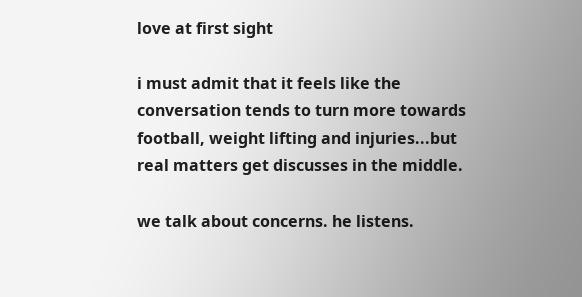love at first sight

i must admit that it feels like the conversation tends to turn more towards football, weight lifting and injuries...but real matters get discusses in the middle.

we talk about concerns. he listens.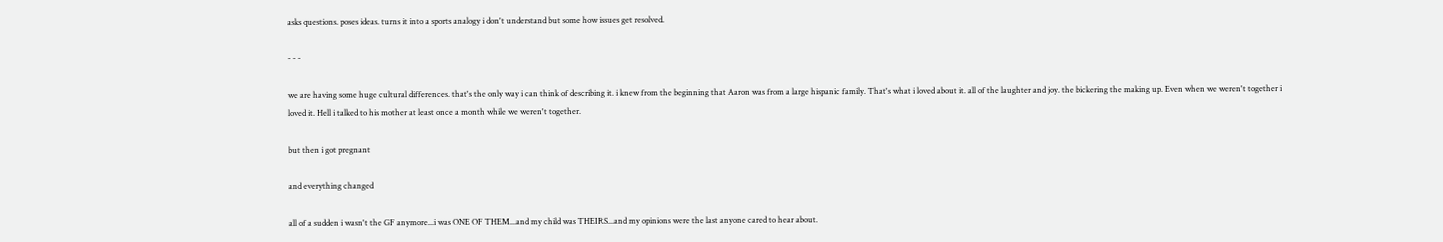asks questions. poses ideas. turns it into a sports analogy i don't understand but some how issues get resolved.

- - -

we are having some huge cultural differences. that's the only way i can think of describing it. i knew from the beginning that Aaron was from a large hispanic family. That's what i loved about it. all of the laughter and joy. the bickering the making up. Even when we weren't together i loved it. Hell i talked to his mother at least once a month while we weren't together.

but then i got pregnant

and everything changed

all of a sudden i wasn't the GF anymore...i was ONE OF THEM...and my child was THEIRS...and my opinions were the last anyone cared to hear about.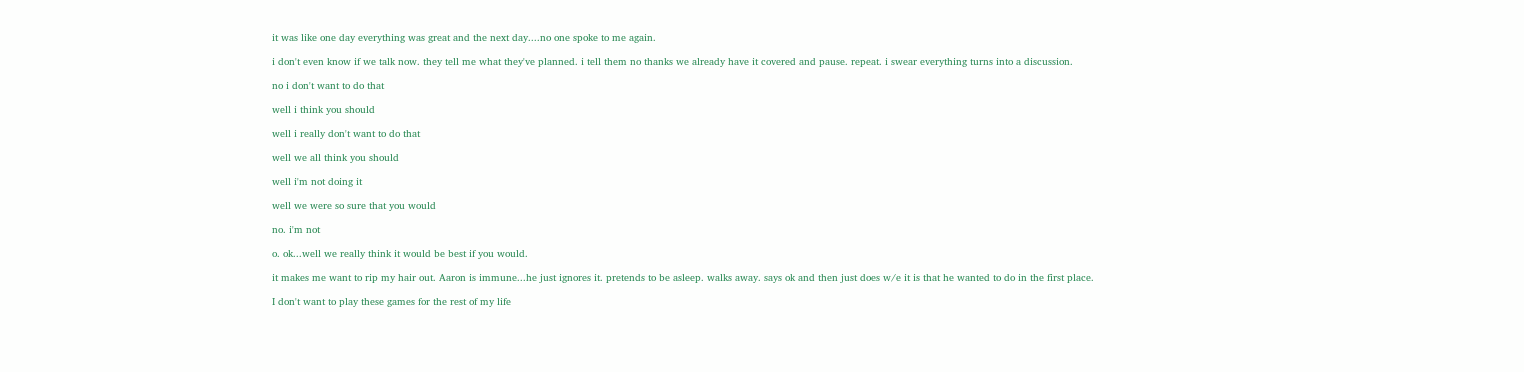it was like one day everything was great and the next day....no one spoke to me again.

i don't even know if we talk now. they tell me what they've planned. i tell them no thanks we already have it covered and pause. repeat. i swear everything turns into a discussion.

no i don't want to do that

well i think you should

well i really don't want to do that

well we all think you should

well i'm not doing it

well we were so sure that you would

no. i'm not

o. ok...well we really think it would be best if you would.

it makes me want to rip my hair out. Aaron is immune...he just ignores it. pretends to be asleep. walks away. says ok and then just does w/e it is that he wanted to do in the first place.

I don't want to play these games for the rest of my life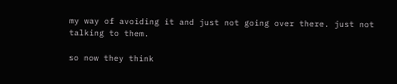my way of avoiding it and just not going over there. just not talking to them.

so now they think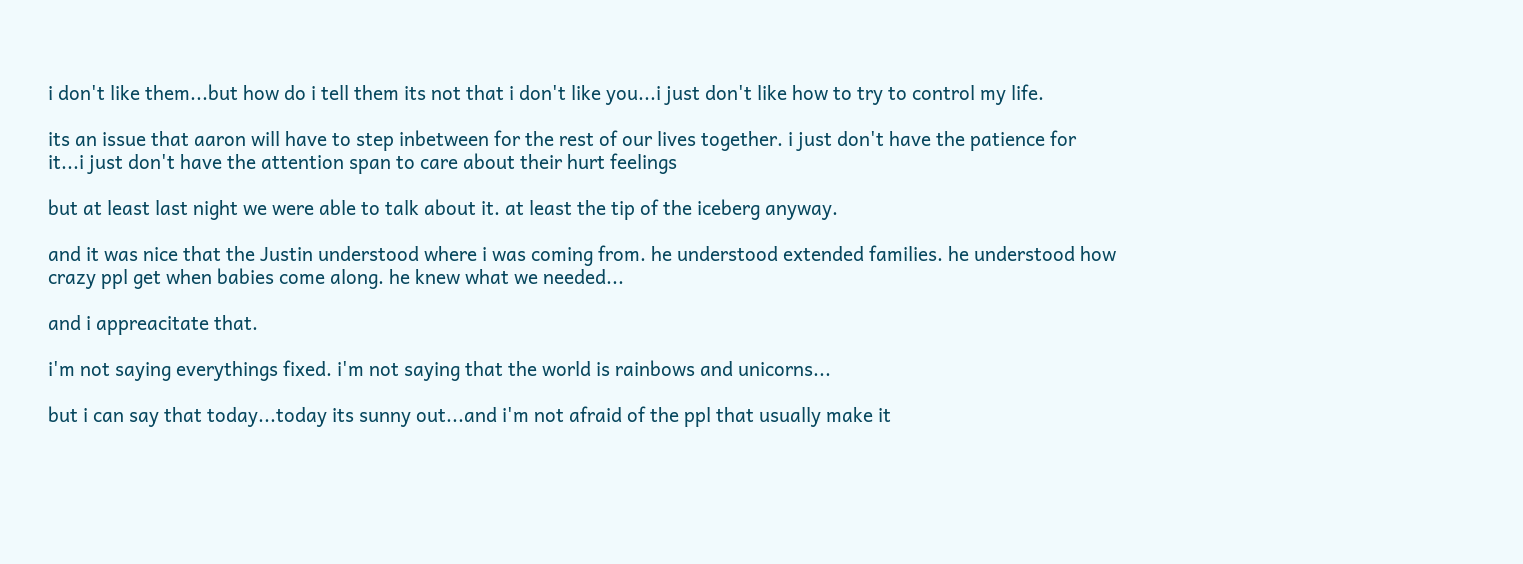i don't like them...but how do i tell them its not that i don't like you...i just don't like how to try to control my life.

its an issue that aaron will have to step inbetween for the rest of our lives together. i just don't have the patience for it...i just don't have the attention span to care about their hurt feelings

but at least last night we were able to talk about it. at least the tip of the iceberg anyway.

and it was nice that the Justin understood where i was coming from. he understood extended families. he understood how crazy ppl get when babies come along. he knew what we needed...

and i appreacitate that.

i'm not saying everythings fixed. i'm not saying that the world is rainbows and unicorns...

but i can say that today...today its sunny out...and i'm not afraid of the ppl that usually make it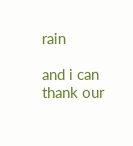rain

and i can thank our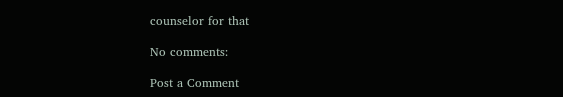counselor for that

No comments:

Post a Comment